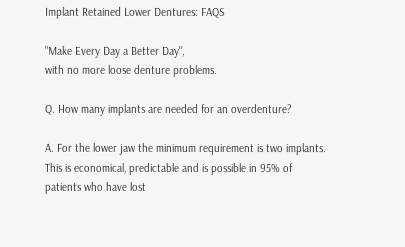Implant Retained Lower Dentures: FAQS

"Make Every Day a Better Day",
with no more loose denture problems.

Q. How many implants are needed for an overdenture?

A. For the lower jaw the minimum requirement is two implants. This is economical, predictable and is possible in 95% of patients who have lost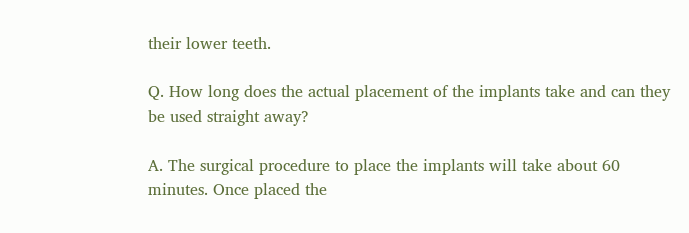their lower teeth.

Q. How long does the actual placement of the implants take and can they be used straight away?

A. The surgical procedure to place the implants will take about 60 minutes. Once placed the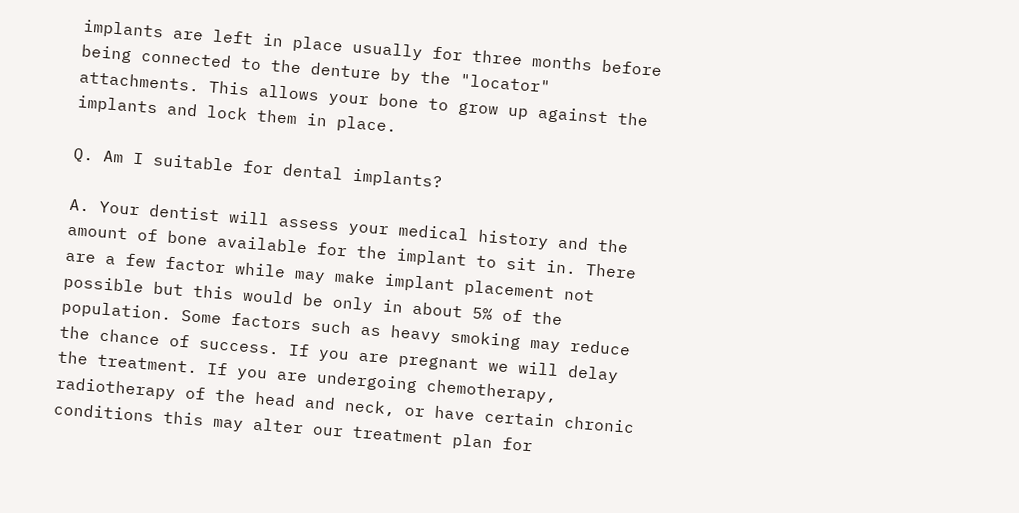implants are left in place usually for three months before being connected to the denture by the "locator" attachments. This allows your bone to grow up against the implants and lock them in place.

Q. Am I suitable for dental implants?

A. Your dentist will assess your medical history and the amount of bone available for the implant to sit in. There are a few factor while may make implant placement not possible but this would be only in about 5% of the population. Some factors such as heavy smoking may reduce the chance of success. If you are pregnant we will delay the treatment. If you are undergoing chemotherapy, radiotherapy of the head and neck, or have certain chronic conditions this may alter our treatment plan for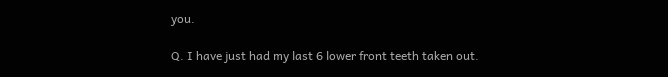you.

Q. I have just had my last 6 lower front teeth taken out.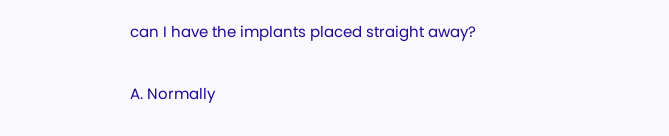can I have the implants placed straight away?

A. Normally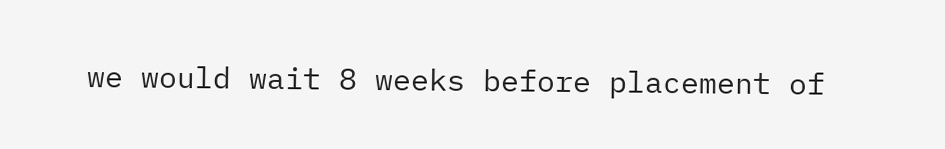we would wait 8 weeks before placement of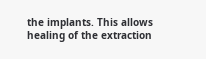the implants. This allows healing of the extraction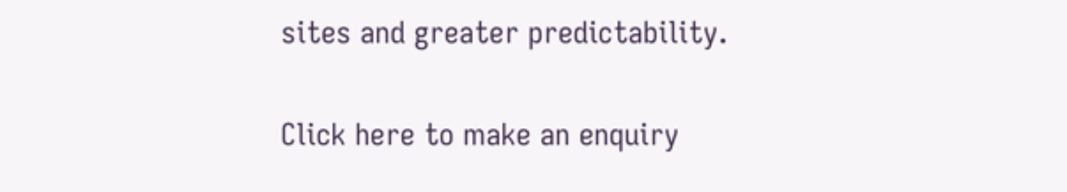sites and greater predictability.

Click here to make an enquiry